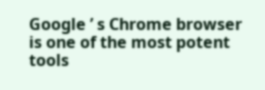Google ’ s Chrome browser is one of the most potent tools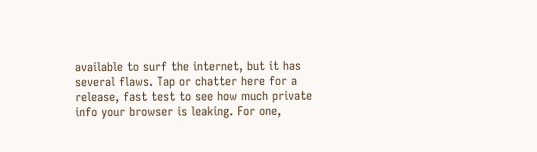available to surf the internet, but it has several flaws. Tap or chatter here for a release, fast test to see how much private info your browser is leaking. For one,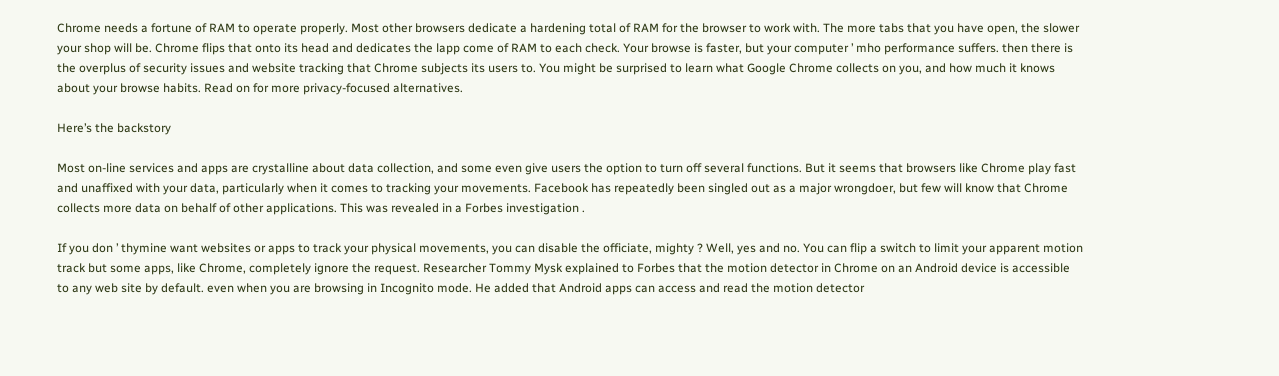Chrome needs a fortune of RAM to operate properly. Most other browsers dedicate a hardening total of RAM for the browser to work with. The more tabs that you have open, the slower your shop will be. Chrome flips that onto its head and dedicates the lapp come of RAM to each check. Your browse is faster, but your computer ’ mho performance suffers. then there is the overplus of security issues and website tracking that Chrome subjects its users to. You might be surprised to learn what Google Chrome collects on you, and how much it knows about your browse habits. Read on for more privacy-focused alternatives.

Here’s the backstory

Most on-line services and apps are crystalline about data collection, and some even give users the option to turn off several functions. But it seems that browsers like Chrome play fast and unaffixed with your data, particularly when it comes to tracking your movements. Facebook has repeatedly been singled out as a major wrongdoer, but few will know that Chrome collects more data on behalf of other applications. This was revealed in a Forbes investigation .

If you don ’ thymine want websites or apps to track your physical movements, you can disable the officiate, mighty ? Well, yes and no. You can flip a switch to limit your apparent motion track but some apps, like Chrome, completely ignore the request. Researcher Tommy Mysk explained to Forbes that the motion detector in Chrome on an Android device is accessible to any web site by default. even when you are browsing in Incognito mode. He added that Android apps can access and read the motion detector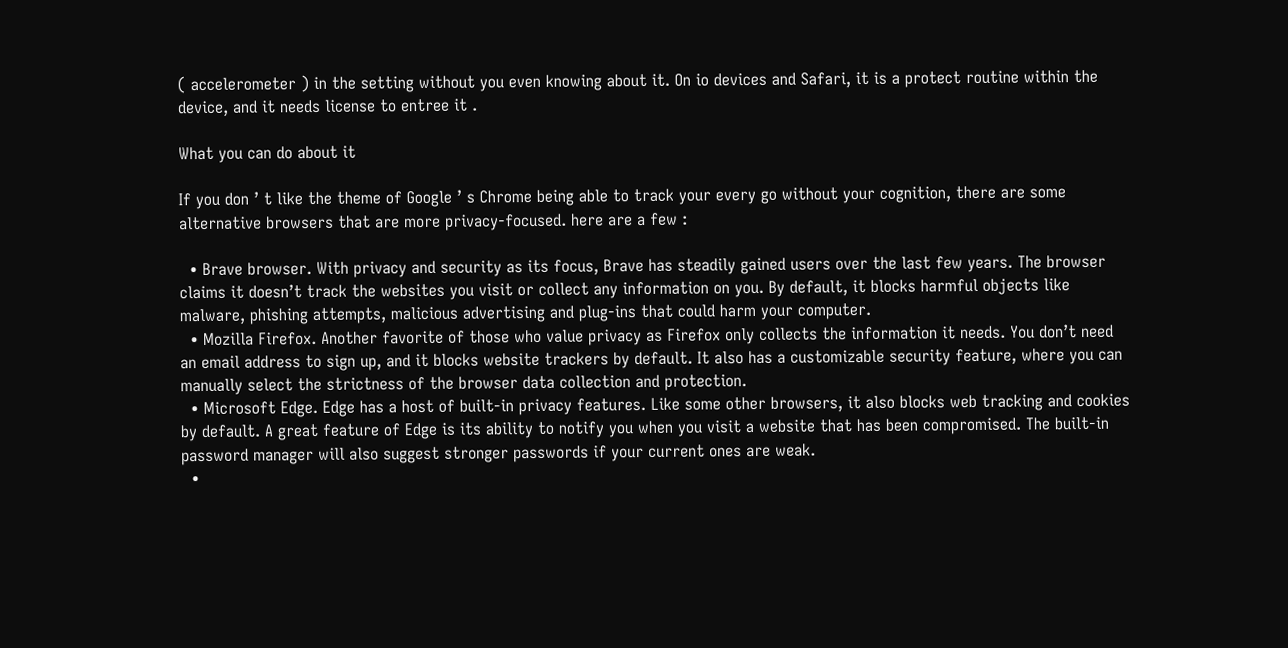( accelerometer ) in the setting without you even knowing about it. On io devices and Safari, it is a protect routine within the device, and it needs license to entree it .

What you can do about it

If you don ’ t like the theme of Google ’ s Chrome being able to track your every go without your cognition, there are some alternative browsers that are more privacy-focused. here are a few :

  • Brave browser. With privacy and security as its focus, Brave has steadily gained users over the last few years. The browser claims it doesn’t track the websites you visit or collect any information on you. By default, it blocks harmful objects like malware, phishing attempts, malicious advertising and plug-ins that could harm your computer.
  • Mozilla Firefox. Another favorite of those who value privacy as Firefox only collects the information it needs. You don’t need an email address to sign up, and it blocks website trackers by default. It also has a customizable security feature, where you can manually select the strictness of the browser data collection and protection.
  • Microsoft Edge. Edge has a host of built-in privacy features. Like some other browsers, it also blocks web tracking and cookies by default. A great feature of Edge is its ability to notify you when you visit a website that has been compromised. The built-in password manager will also suggest stronger passwords if your current ones are weak.
  •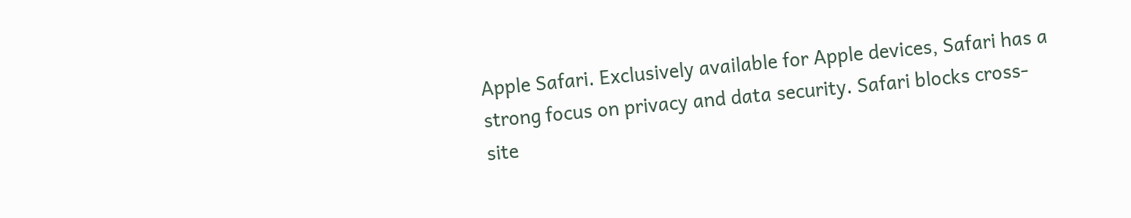Apple Safari. Exclusively available for Apple devices, Safari has a strong focus on privacy and data security. Safari blocks cross-site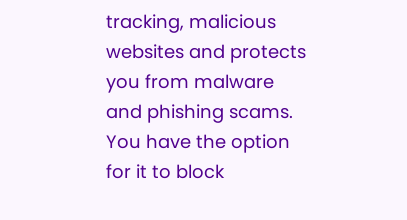tracking, malicious websites and protects you from malware and phishing scams. You have the option for it to block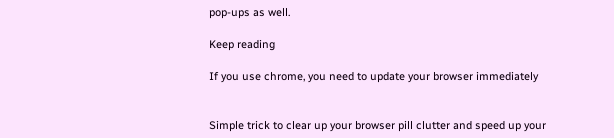pop-ups as well.

Keep reading

If you use chrome, you need to update your browser immediately


Simple trick to clear up your browser pill clutter and speed up your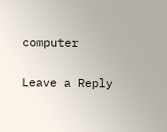computer

Leave a Reply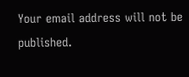Your email address will not be published.